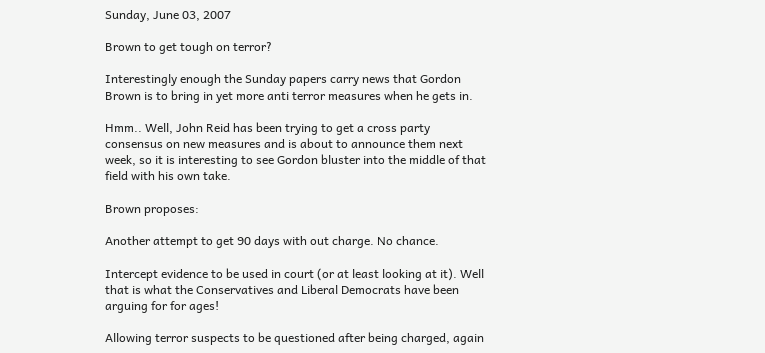Sunday, June 03, 2007

Brown to get tough on terror?

Interestingly enough the Sunday papers carry news that Gordon Brown is to bring in yet more anti terror measures when he gets in.

Hmm.. Well, John Reid has been trying to get a cross party consensus on new measures and is about to announce them next week, so it is interesting to see Gordon bluster into the middle of that field with his own take.

Brown proposes:

Another attempt to get 90 days with out charge. No chance.

Intercept evidence to be used in court (or at least looking at it). Well that is what the Conservatives and Liberal Democrats have been arguing for for ages!

Allowing terror suspects to be questioned after being charged, again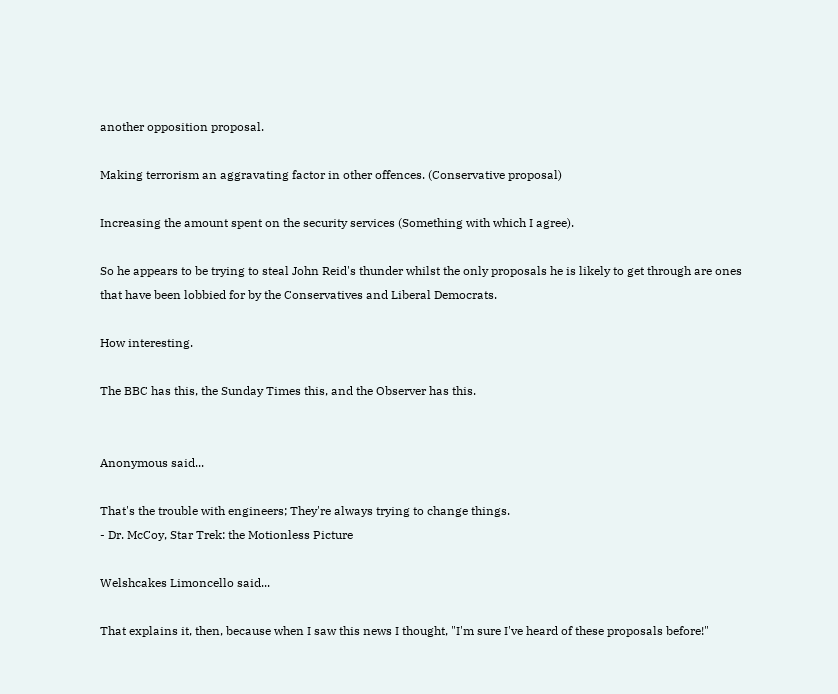another opposition proposal.

Making terrorism an aggravating factor in other offences. (Conservative proposal)

Increasing the amount spent on the security services (Something with which I agree).

So he appears to be trying to steal John Reid's thunder whilst the only proposals he is likely to get through are ones that have been lobbied for by the Conservatives and Liberal Democrats.

How interesting.

The BBC has this, the Sunday Times this, and the Observer has this.


Anonymous said...

That's the trouble with engineers; They're always trying to change things.
- Dr. McCoy, Star Trek: the Motionless Picture

Welshcakes Limoncello said...

That explains it, then, because when I saw this news I thought, "I'm sure I've heard of these proposals before!"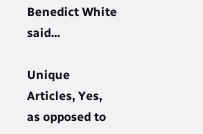Benedict White said...

Unique Articles, Yes, as opposed to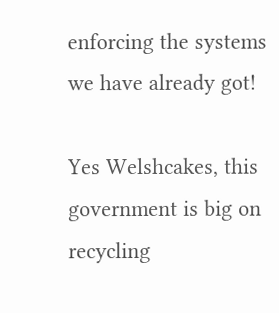enforcing the systems we have already got!

Yes Welshcakes, this government is big on recycling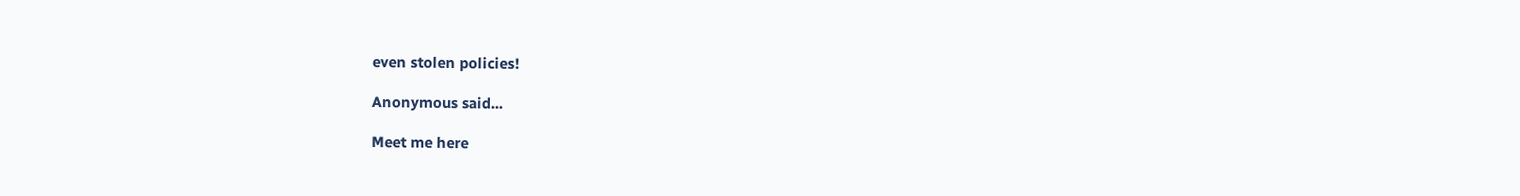even stolen policies!

Anonymous said...

Meet me here